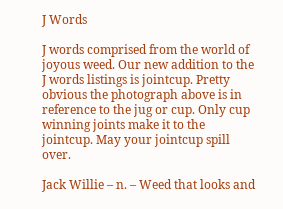J Words

J words comprised from the world of joyous weed. Our new addition to the J words listings is jointcup. Pretty obvious the photograph above is in reference to the jug or cup. Only cup winning joints make it to the jointcup. May your jointcup spill over.

Jack Willie – n. – Weed that looks and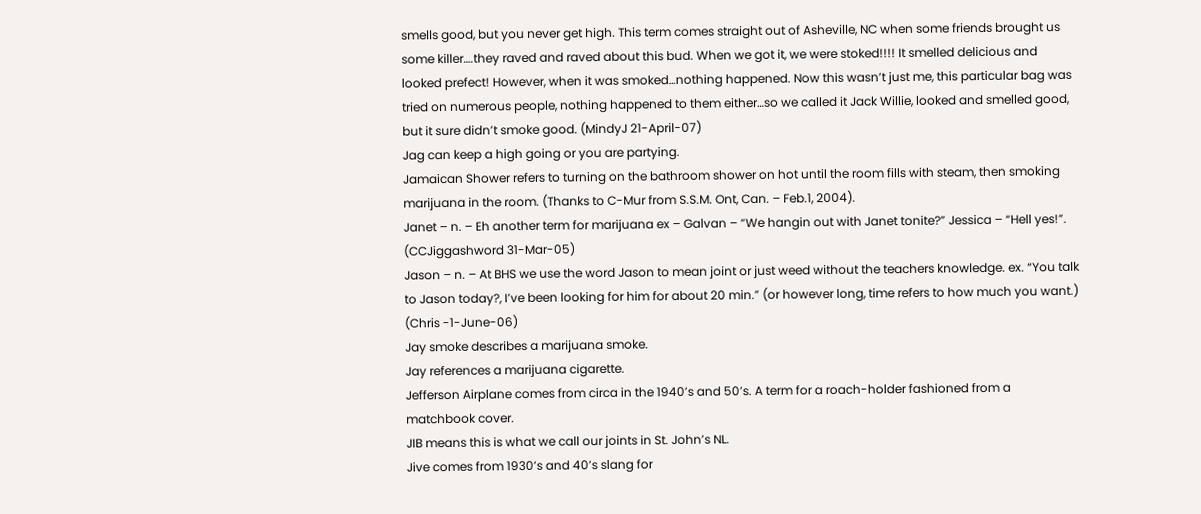smells good, but you never get high. This term comes straight out of Asheville, NC when some friends brought us some killer….they raved and raved about this bud. When we got it, we were stoked!!!! It smelled delicious and looked prefect! However, when it was smoked…nothing happened. Now this wasn’t just me, this particular bag was tried on numerous people, nothing happened to them either…so we called it Jack Willie, looked and smelled good, but it sure didn’t smoke good. (MindyJ 21-April-07)
Jag can keep a high going or you are partying.
Jamaican Shower refers to turning on the bathroom shower on hot until the room fills with steam, then smoking marijuana in the room. (Thanks to C-Mur from S.S.M. Ont, Can. – Feb.1, 2004).
Janet – n. – Eh another term for marijuana ex – Galvan – “We hangin out with Janet tonite?” Jessica – “Hell yes!”. (CCJiggashword 31-Mar-05)
Jason – n. – At BHS we use the word Jason to mean joint or just weed without the teachers knowledge. ex. “You talk to Jason today?, I’ve been looking for him for about 20 min.” (or however long, time refers to how much you want.) (Chris -1-June-06)
Jay smoke describes a marijuana smoke.
Jay references a marijuana cigarette.
Jefferson Airplane comes from circa in the 1940’s and 50’s. A term for a roach-holder fashioned from a matchbook cover.
JIB means this is what we call our joints in St. John’s NL.
Jive comes from 1930’s and 40’s slang for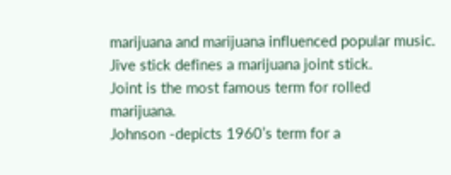marijuana and marijuana influenced popular music.
Jive stick defines a marijuana joint stick.
Joint is the most famous term for rolled marijuana.
Johnson -depicts 1960’s term for a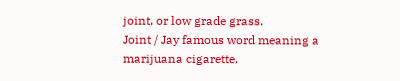joint, or low grade grass.
Joint / Jay famous word meaning a marijuana cigarette.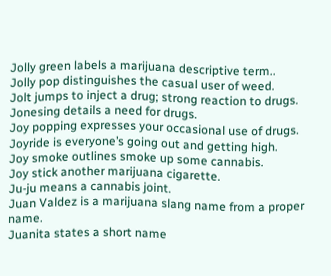Jolly green labels a marijuana descriptive term..
Jolly pop distinguishes the casual user of weed.
Jolt jumps to inject a drug; strong reaction to drugs.
Jonesing details a need for drugs.
Joy popping expresses your occasional use of drugs.
Joyride is everyone’s going out and getting high.
Joy smoke outlines smoke up some cannabis.
Joy stick another marijuana cigarette.
Ju-ju means a cannabis joint.
Juan Valdez is a marijuana slang name from a proper name.
Juanita states a short name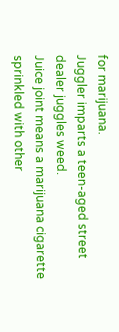for marijuana.
Juggler imparts a teen-aged street dealer juggles weed.
Juice joint means a marijuana cigarette sprinkled with other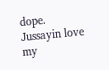dope.
Jussayin love my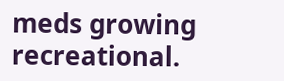meds growing recreational.